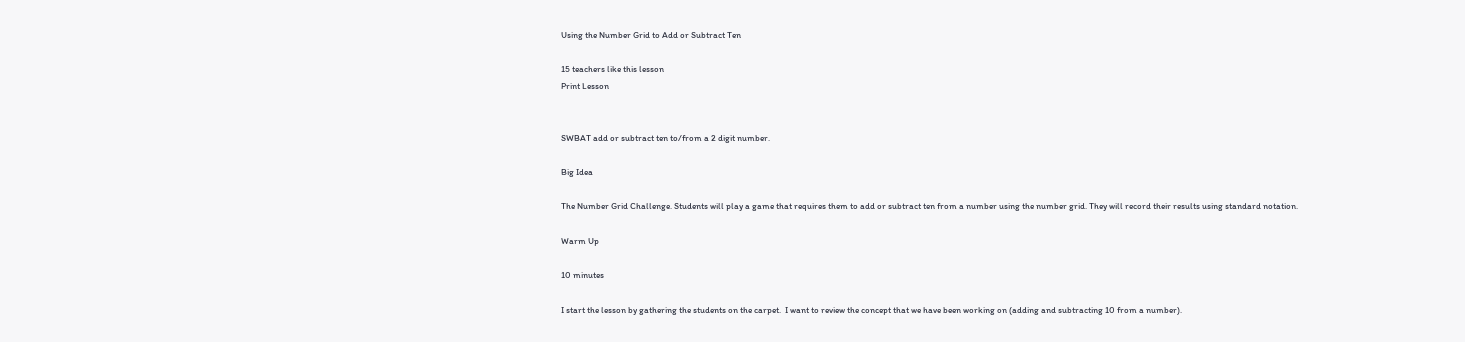Using the Number Grid to Add or Subtract Ten

15 teachers like this lesson
Print Lesson


SWBAT add or subtract ten to/from a 2 digit number.

Big Idea

The Number Grid Challenge. Students will play a game that requires them to add or subtract ten from a number using the number grid. They will record their results using standard notation.

Warm Up

10 minutes

I start the lesson by gathering the students on the carpet.  I want to review the concept that we have been working on (adding and subtracting 10 from a number).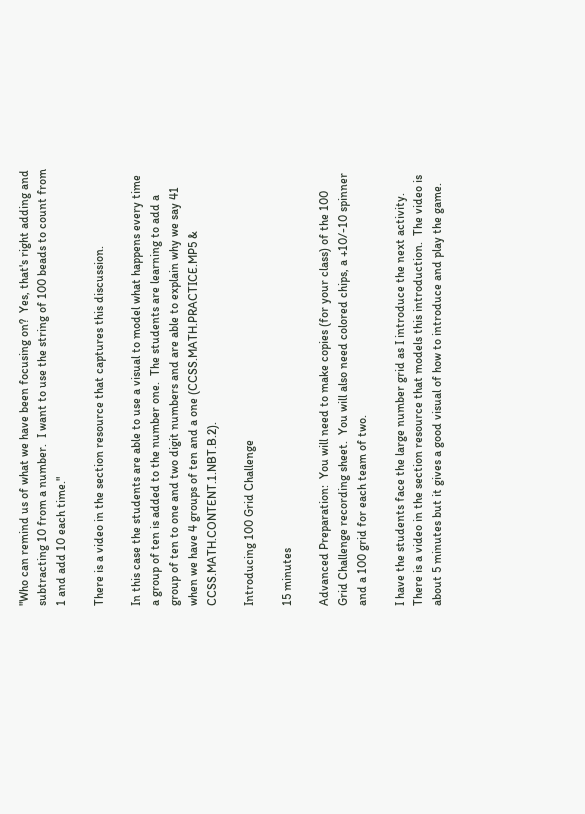"Who can remind us of what we have been focusing on?  Yes, that's right adding and subtracting 10 from a number.  I want to use the string of 100 beads to count from 1 and add 10 each time."

There is a video in the section resource that captures this discussion.

In this case the students are able to use a visual to model what happens every time a group of ten is added to the number one.  The students are learning to add a group of ten to one and two digit numbers and are able to explain why we say 41 when we have 4 groups of ten and a one (CCSS.MATH.PRACTICE.MP5 & CCSS.MATH.CONTENT.1.NBT.B.2).

Introducing 100 Grid Challenge

15 minutes

Advanced Preparation:  You will need to make copies (for your class) of the 100 Grid Challenge recording sheet.  You will also need colored chips, a +10/-10 spinner and a 100 grid for each team of two.

I have the students face the large number grid as I introduce the next activity.  There is a video in the section resource that models this introduction.  The video is about 5 minutes but it gives a good visual of how to introduce and play the game.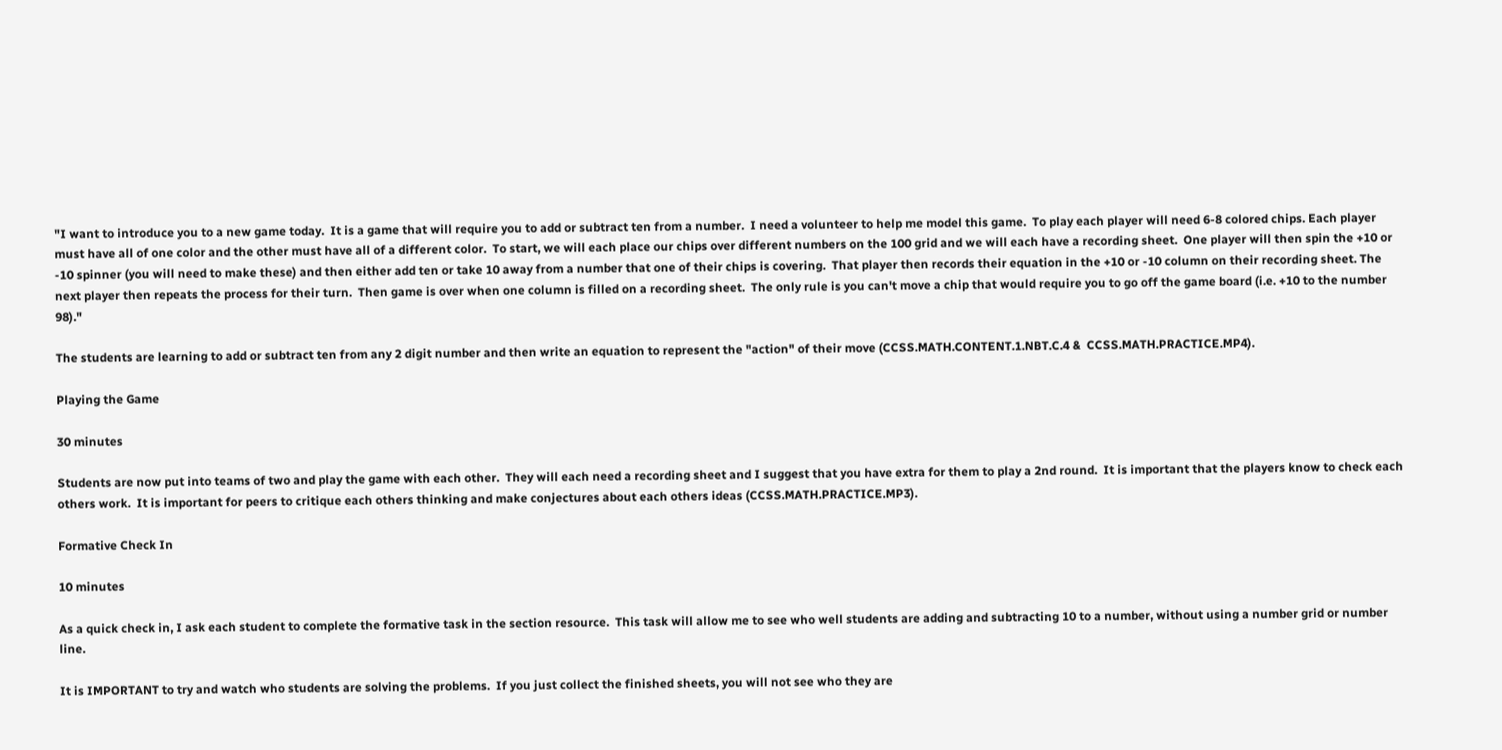"I want to introduce you to a new game today.  It is a game that will require you to add or subtract ten from a number.  I need a volunteer to help me model this game.  To play each player will need 6-8 colored chips. Each player must have all of one color and the other must have all of a different color.  To start, we will each place our chips over different numbers on the 100 grid and we will each have a recording sheet.  One player will then spin the +10 or -10 spinner (you will need to make these) and then either add ten or take 10 away from a number that one of their chips is covering.  That player then records their equation in the +10 or -10 column on their recording sheet. The next player then repeats the process for their turn.  Then game is over when one column is filled on a recording sheet.  The only rule is you can't move a chip that would require you to go off the game board (i.e. +10 to the number 98)."

The students are learning to add or subtract ten from any 2 digit number and then write an equation to represent the "action" of their move (CCSS.MATH.CONTENT.1.NBT.C.4 &  CCSS.MATH.PRACTICE.MP4).

Playing the Game

30 minutes

Students are now put into teams of two and play the game with each other.  They will each need a recording sheet and I suggest that you have extra for them to play a 2nd round.  It is important that the players know to check each others work.  It is important for peers to critique each others thinking and make conjectures about each others ideas (CCSS.MATH.PRACTICE.MP3).

Formative Check In

10 minutes

As a quick check in, I ask each student to complete the formative task in the section resource.  This task will allow me to see who well students are adding and subtracting 10 to a number, without using a number grid or number line.

It is IMPORTANT to try and watch who students are solving the problems.  If you just collect the finished sheets, you will not see who they are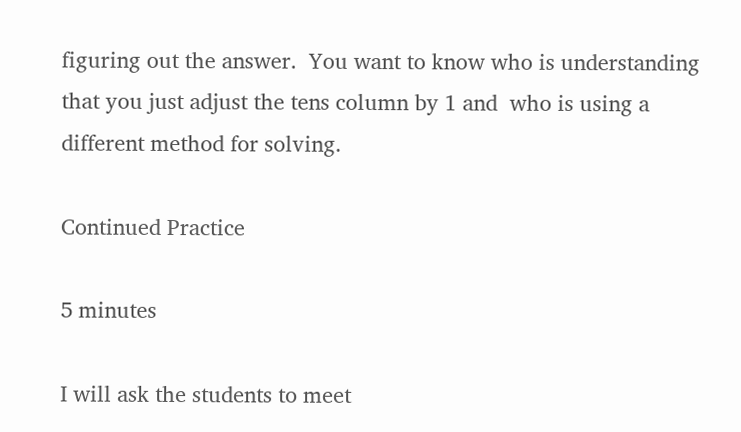figuring out the answer.  You want to know who is understanding that you just adjust the tens column by 1 and  who is using a different method for solving.

Continued Practice

5 minutes

I will ask the students to meet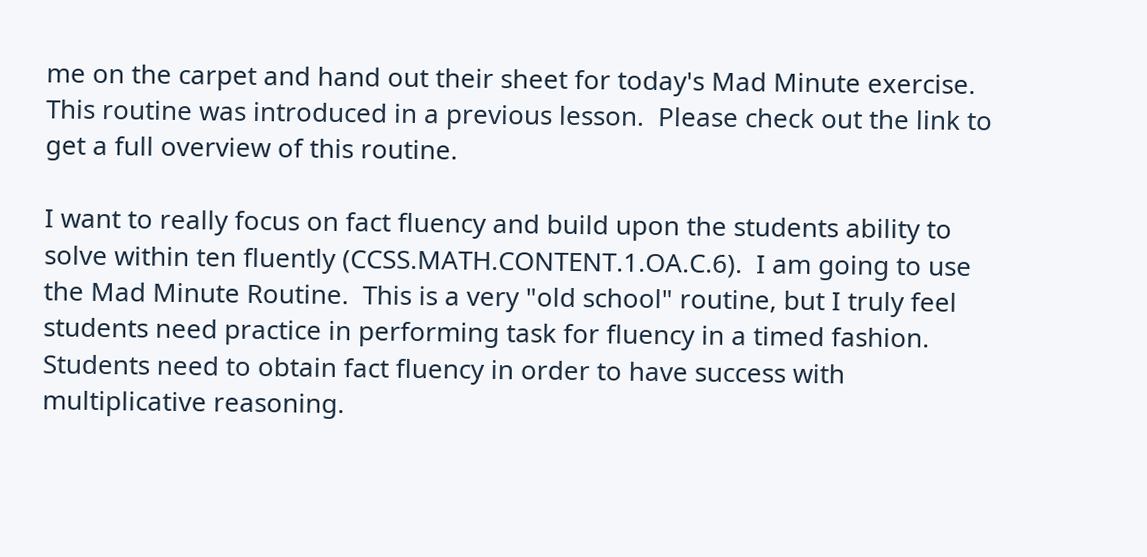me on the carpet and hand out their sheet for today's Mad Minute exercise.  This routine was introduced in a previous lesson.  Please check out the link to get a full overview of this routine.

I want to really focus on fact fluency and build upon the students ability to solve within ten fluently (CCSS.MATH.CONTENT.1.OA.C.6).  I am going to use the Mad Minute Routine.  This is a very "old school" routine, but I truly feel students need practice in performing task for fluency in a timed fashion.  Students need to obtain fact fluency in order to have success with multiplicative reasoning.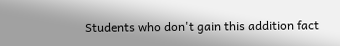Students who don't gain this addition fact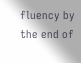fluency by the end of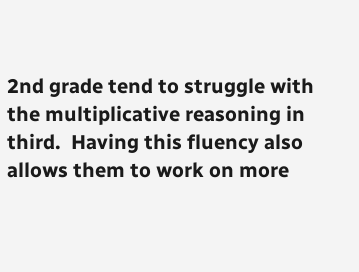2nd grade tend to struggle with the multiplicative reasoning in third.  Having this fluency also allows them to work on more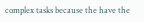complex tasks because the have the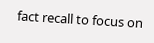fact recall to focus on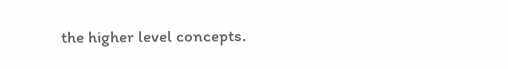the higher level concepts.